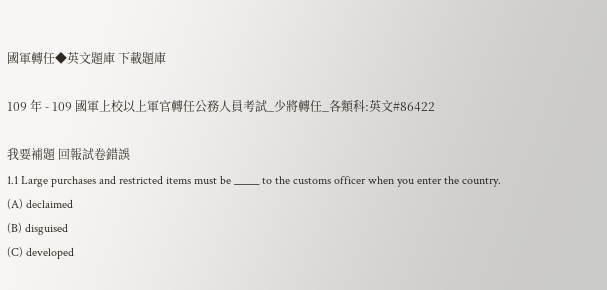國軍轉任◆英文題庫 下載題庫

109 年 - 109 國軍上校以上軍官轉任公務人員考試_少將轉任_各類科:英文#86422

我要補題 回報試卷錯誤
1.1 Large purchases and restricted items must be _____ to the customs officer when you enter the country.
(A) declaimed
(B) disguised
(C) developed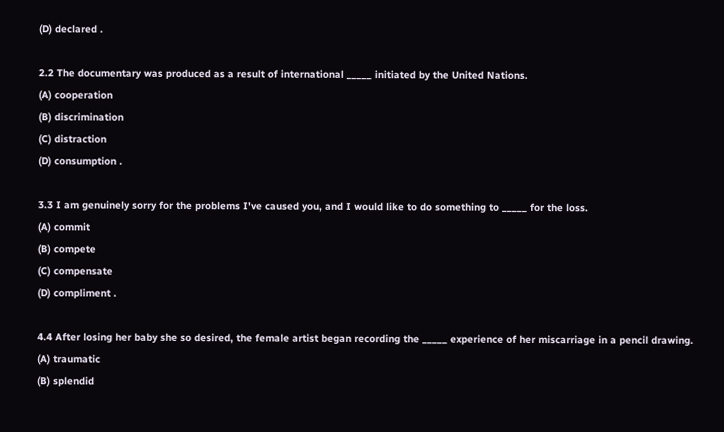(D) declared .

2.2 The documentary was produced as a result of international _____ initiated by the United Nations.
(A) cooperation
(B) discrimination
(C) distraction
(D) consumption .

3.3 I am genuinely sorry for the problems I've caused you, and I would like to do something to _____ for the loss.
(A) commit
(B) compete
(C) compensate
(D) compliment .

4.4 After losing her baby she so desired, the female artist began recording the _____ experience of her miscarriage in a pencil drawing.
(A) traumatic
(B) splendid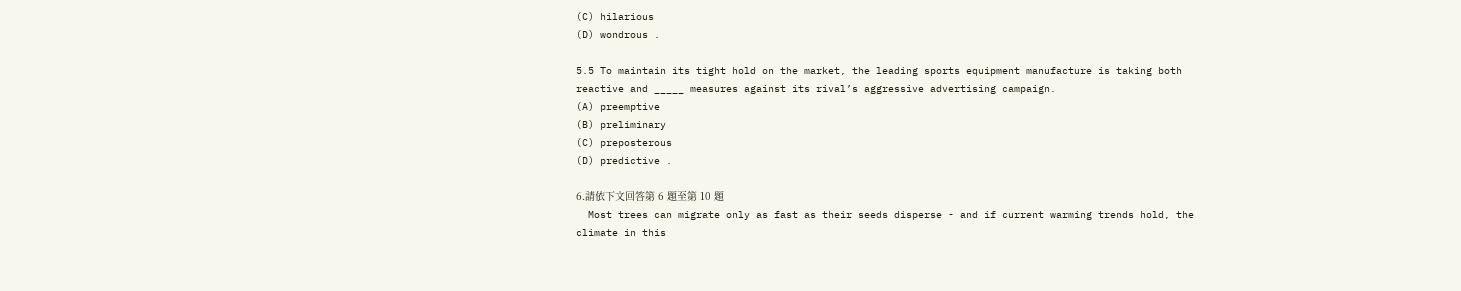(C) hilarious
(D) wondrous .

5.5 To maintain its tight hold on the market, the leading sports equipment manufacture is taking both reactive and _____ measures against its rival’s aggressive advertising campaign.
(A) preemptive
(B) preliminary
(C) preposterous
(D) predictive .

6.請依下文回答第 6 題至第 10 題
  Most trees can migrate only as fast as their seeds disperse - and if current warming trends hold, the climate in this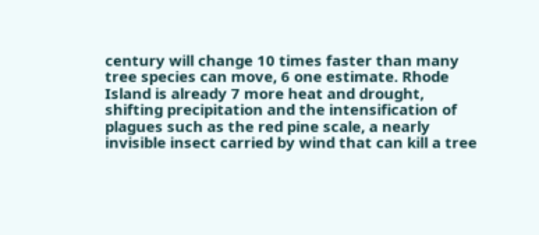century will change 10 times faster than many tree species can move, 6 one estimate. Rhode Island is already 7 more heat and drought, shifting precipitation and the intensification of plagues such as the red pine scale, a nearly invisible insect carried by wind that can kill a tree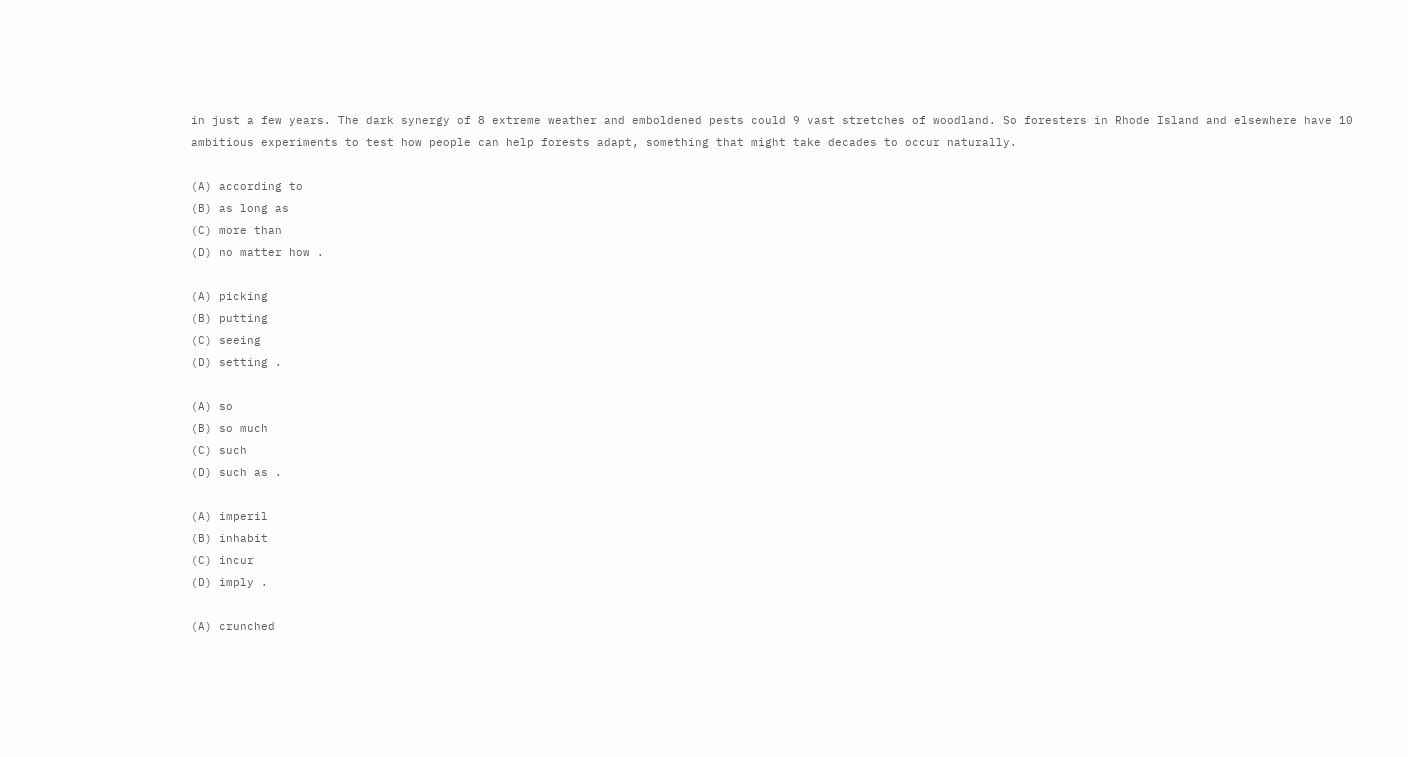in just a few years. The dark synergy of 8 extreme weather and emboldened pests could 9 vast stretches of woodland. So foresters in Rhode Island and elsewhere have 10 ambitious experiments to test how people can help forests adapt, something that might take decades to occur naturally.

(A) according to
(B) as long as
(C) more than
(D) no matter how .

(A) picking
(B) putting
(C) seeing
(D) setting .

(A) so
(B) so much
(C) such
(D) such as .

(A) imperil
(B) inhabit
(C) incur
(D) imply .

(A) crunched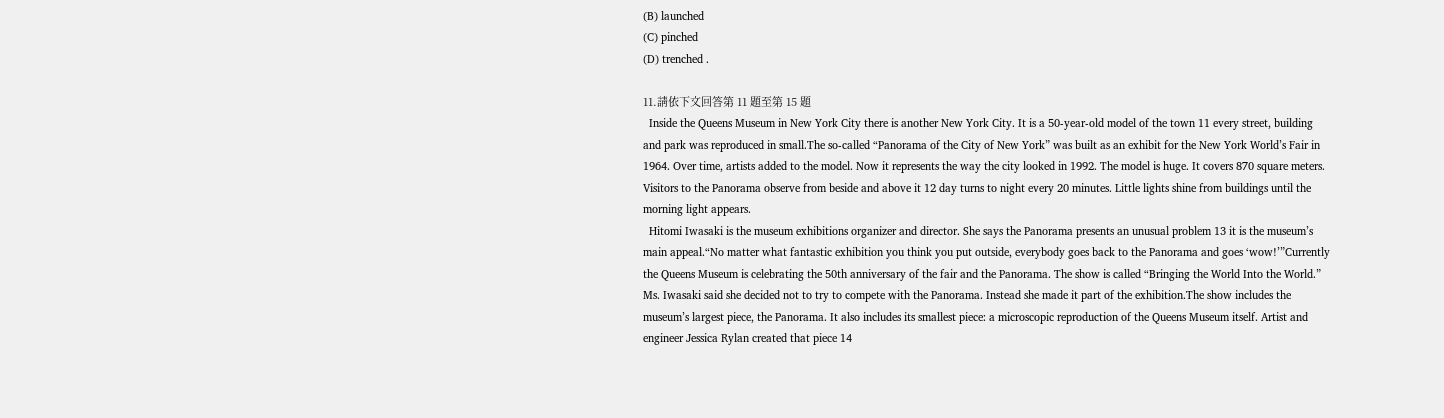(B) launched
(C) pinched
(D) trenched .

11.請依下文回答第 11 題至第 15 題
  Inside the Queens Museum in New York City there is another New York City. It is a 50-year-old model of the town 11 every street, building and park was reproduced in small.The so-called “Panorama of the City of New York” was built as an exhibit for the New York World’s Fair in 1964. Over time, artists added to the model. Now it represents the way the city looked in 1992. The model is huge. It covers 870 square meters. Visitors to the Panorama observe from beside and above it 12 day turns to night every 20 minutes. Little lights shine from buildings until the morning light appears.
  Hitomi Iwasaki is the museum exhibitions organizer and director. She says the Panorama presents an unusual problem 13 it is the museum’s main appeal.“No matter what fantastic exhibition you think you put outside, everybody goes back to the Panorama and goes ‘wow!’”Currently the Queens Museum is celebrating the 50th anniversary of the fair and the Panorama. The show is called “Bringing the World Into the World.” Ms. Iwasaki said she decided not to try to compete with the Panorama. Instead she made it part of the exhibition.The show includes the museum’s largest piece, the Panorama. It also includes its smallest piece: a microscopic reproduction of the Queens Museum itself. Artist and engineer Jessica Rylan created that piece 14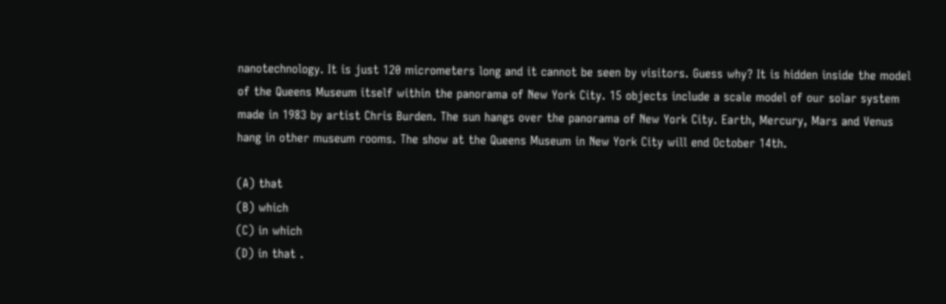nanotechnology. It is just 120 micrometers long and it cannot be seen by visitors. Guess why? It is hidden inside the model of the Queens Museum itself within the panorama of New York City. 15 objects include a scale model of our solar system made in 1983 by artist Chris Burden. The sun hangs over the panorama of New York City. Earth, Mercury, Mars and Venus hang in other museum rooms. The show at the Queens Museum in New York City will end October 14th.

(A) that
(B) which
(C) in which
(D) in that .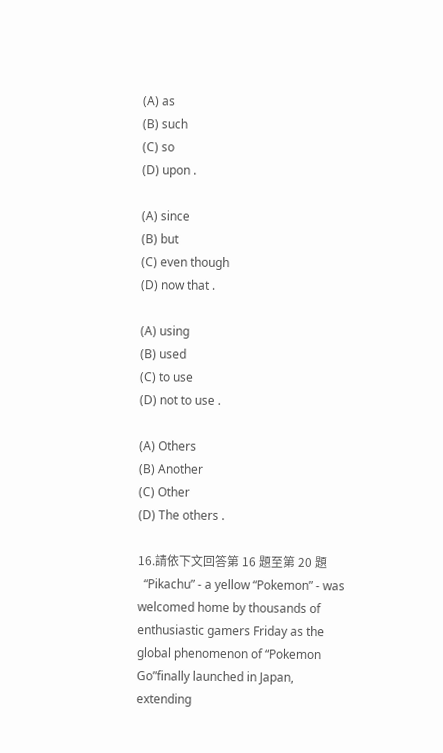(A) as
(B) such
(C) so
(D) upon .

(A) since
(B) but
(C) even though
(D) now that .

(A) using
(B) used
(C) to use
(D) not to use .

(A) Others
(B) Another
(C) Other
(D) The others .

16.請依下文回答第 16 題至第 20 題
  “Pikachu” - a yellow “Pokemon” - was welcomed home by thousands of enthusiastic gamers Friday as the global phenomenon of “Pokemon Go”finally launched in Japan, extending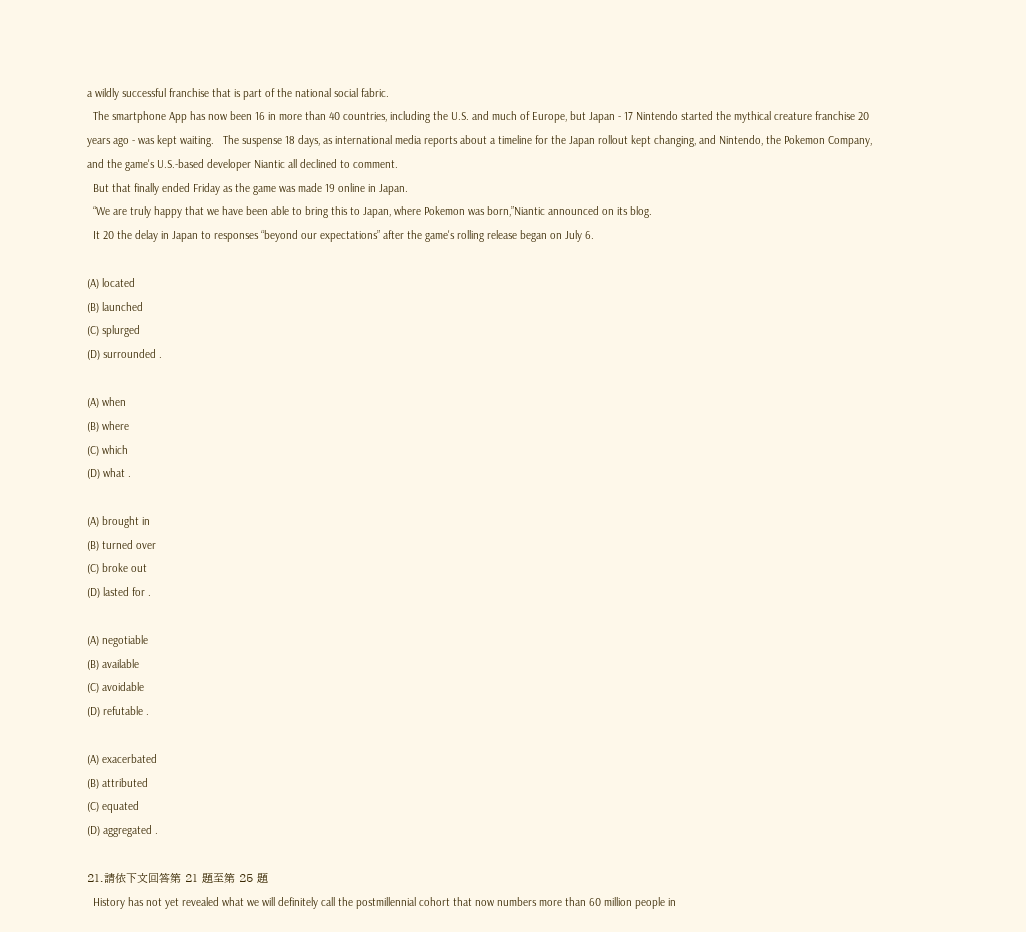a wildly successful franchise that is part of the national social fabric.
  The smartphone App has now been 16 in more than 40 countries, including the U.S. and much of Europe, but Japan - 17 Nintendo started the mythical creature franchise 20 years ago - was kept waiting.   The suspense 18 days, as international media reports about a timeline for the Japan rollout kept changing, and Nintendo, the Pokemon Company, and the game's U.S.-based developer Niantic all declined to comment.
  But that finally ended Friday as the game was made 19 online in Japan.
  “We are truly happy that we have been able to bring this to Japan, where Pokemon was born,”Niantic announced on its blog.
  It 20 the delay in Japan to responses “beyond our expectations” after the game's rolling release began on July 6.

(A) located
(B) launched
(C) splurged
(D) surrounded .

(A) when
(B) where
(C) which
(D) what .

(A) brought in
(B) turned over
(C) broke out
(D) lasted for .

(A) negotiable
(B) available
(C) avoidable
(D) refutable .

(A) exacerbated
(B) attributed
(C) equated
(D) aggregated .

21.請依下文回答第 21 題至第 25 題
  History has not yet revealed what we will definitely call the postmillennial cohort that now numbers more than 60 million people in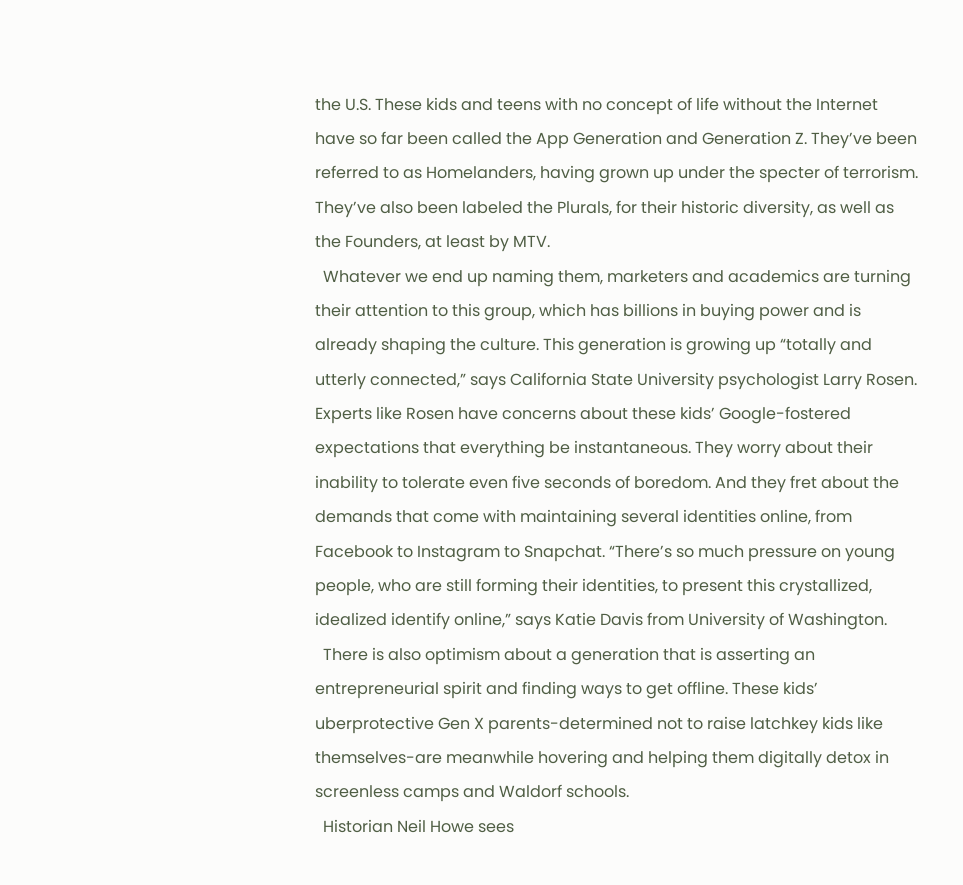the U.S. These kids and teens with no concept of life without the Internet have so far been called the App Generation and Generation Z. They’ve been referred to as Homelanders, having grown up under the specter of terrorism. They’ve also been labeled the Plurals, for their historic diversity, as well as the Founders, at least by MTV.
  Whatever we end up naming them, marketers and academics are turning their attention to this group, which has billions in buying power and is already shaping the culture. This generation is growing up “totally and utterly connected,” says California State University psychologist Larry Rosen. Experts like Rosen have concerns about these kids’ Google-fostered expectations that everything be instantaneous. They worry about their inability to tolerate even five seconds of boredom. And they fret about the demands that come with maintaining several identities online, from Facebook to Instagram to Snapchat. “There’s so much pressure on young people, who are still forming their identities, to present this crystallized, idealized identify online,” says Katie Davis from University of Washington.
  There is also optimism about a generation that is asserting an entrepreneurial spirit and finding ways to get offline. These kids’ uberprotective Gen X parents-determined not to raise latchkey kids like themselves-are meanwhile hovering and helping them digitally detox in screenless camps and Waldorf schools.
  Historian Neil Howe sees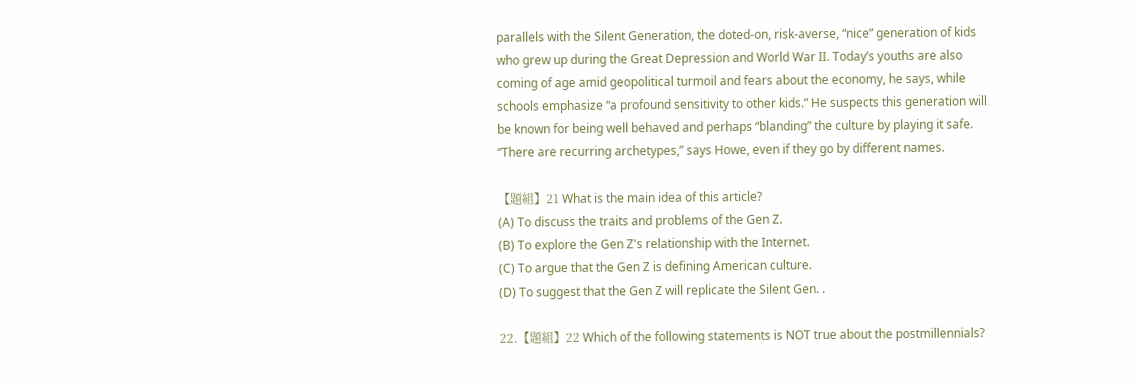parallels with the Silent Generation, the doted-on, risk-averse, “nice” generation of kids who grew up during the Great Depression and World War II. Today’s youths are also coming of age amid geopolitical turmoil and fears about the economy, he says, while schools emphasize “a profound sensitivity to other kids.” He suspects this generation will be known for being well behaved and perhaps “blanding” the culture by playing it safe. “There are recurring archetypes,” says Howe, even if they go by different names.

【題組】21 What is the main idea of this article?
(A) To discuss the traits and problems of the Gen Z.
(B) To explore the Gen Z's relationship with the Internet.
(C) To argue that the Gen Z is defining American culture.
(D) To suggest that the Gen Z will replicate the Silent Gen. .

22.【題組】22 Which of the following statements is NOT true about the postmillennials?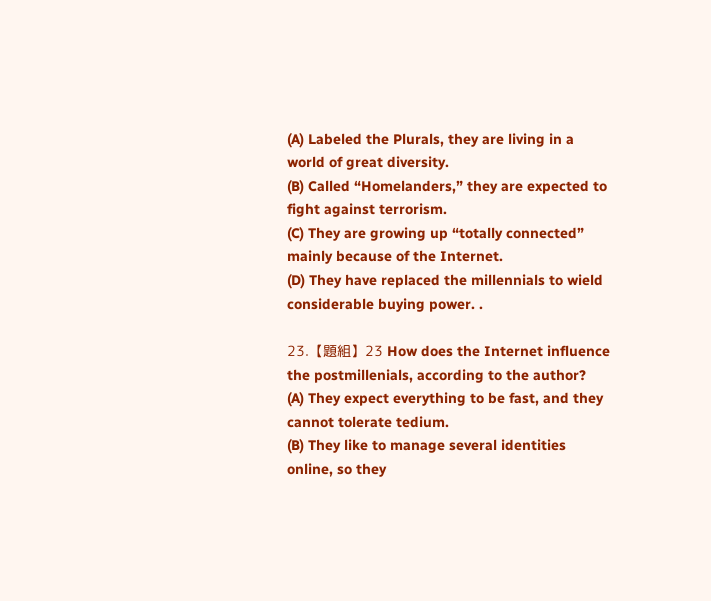(A) Labeled the Plurals, they are living in a world of great diversity.
(B) Called “Homelanders,” they are expected to fight against terrorism.
(C) They are growing up “totally connected” mainly because of the Internet.
(D) They have replaced the millennials to wield considerable buying power. .

23.【題組】23 How does the Internet influence the postmillenials, according to the author?
(A) They expect everything to be fast, and they cannot tolerate tedium.
(B) They like to manage several identities online, so they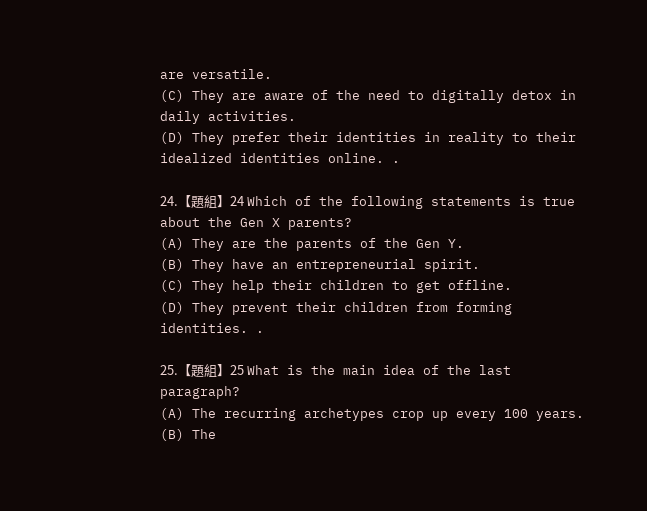are versatile.
(C) They are aware of the need to digitally detox in daily activities.
(D) They prefer their identities in reality to their idealized identities online. .

24.【題組】24 Which of the following statements is true about the Gen X parents?
(A) They are the parents of the Gen Y.
(B) They have an entrepreneurial spirit.
(C) They help their children to get offline.
(D) They prevent their children from forming identities. .

25.【題組】25 What is the main idea of the last paragraph?
(A) The recurring archetypes crop up every 100 years.
(B) The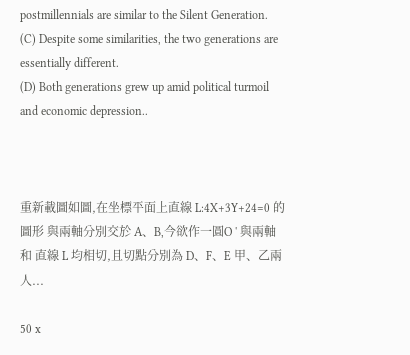postmillennials are similar to the Silent Generation.
(C) Despite some similarities, the two generations are essentially different.
(D) Both generations grew up amid political turmoil and economic depression..



重新載圖如圖,在坐標平面上直線 L:4X+3Y+24=0 的圖形 與兩軸分別交於 A、B,今欲作一圓O ' 與兩軸和 直線 L 均相切,且切點分別為 D、F、E 甲、乙兩人...

50 x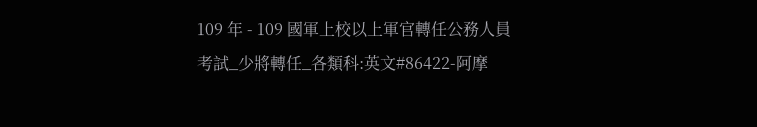109 年 - 109 國軍上校以上軍官轉任公務人員考試_少將轉任_各類科:英文#86422-阿摩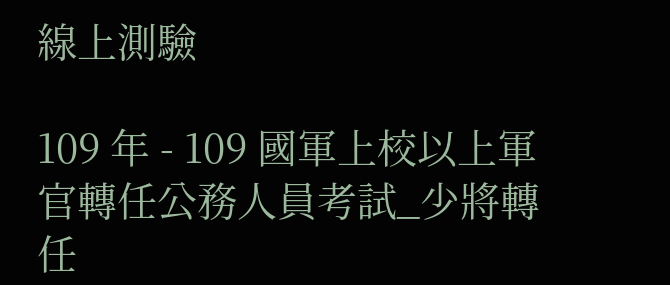線上測驗

109 年 - 109 國軍上校以上軍官轉任公務人員考試_少將轉任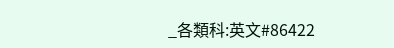_各類科:英文#86422